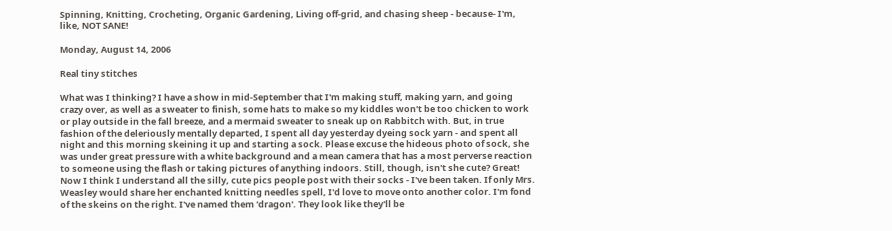Spinning, Knitting, Crocheting, Organic Gardening, Living off-grid, and chasing sheep - because- I'm, like, NOT SANE!

Monday, August 14, 2006

Real tiny stitches

What was I thinking? I have a show in mid-September that I'm making stuff, making yarn, and going crazy over, as well as a sweater to finish, some hats to make so my kiddles won't be too chicken to work or play outside in the fall breeze, and a mermaid sweater to sneak up on Rabbitch with. But, in true fashion of the deleriously mentally departed, I spent all day yesterday dyeing sock yarn - and spent all night and this morning skeining it up and starting a sock. Please excuse the hideous photo of sock, she was under great pressure with a white background and a mean camera that has a most perverse reaction to someone using the flash or taking pictures of anything indoors. Still, though, isn't she cute? Great! Now I think I understand all the silly, cute pics people post with their socks - I've been taken. If only Mrs. Weasley would share her enchanted knitting needles spell, I'd love to move onto another color. I'm fond of the skeins on the right. I've named them 'dragon'. They look like they'll be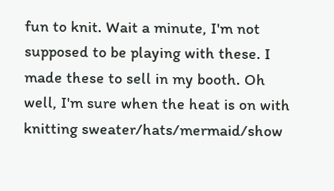fun to knit. Wait a minute, I'm not supposed to be playing with these. I made these to sell in my booth. Oh well, I'm sure when the heat is on with knitting sweater/hats/mermaid/show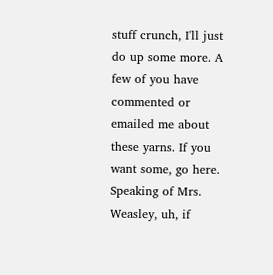stuff crunch, I'll just do up some more. A few of you have commented or emailed me about these yarns. If you want some, go here. Speaking of Mrs. Weasley, uh, if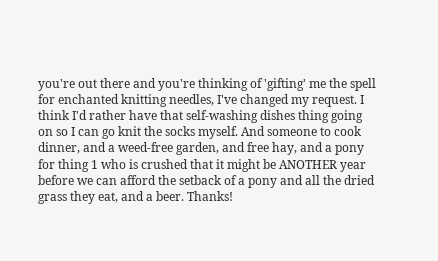you're out there and you're thinking of 'gifting' me the spell for enchanted knitting needles, I've changed my request. I think I'd rather have that self-washing dishes thing going on so I can go knit the socks myself. And someone to cook dinner, and a weed-free garden, and free hay, and a pony for thing 1 who is crushed that it might be ANOTHER year before we can afford the setback of a pony and all the dried grass they eat, and a beer. Thanks!